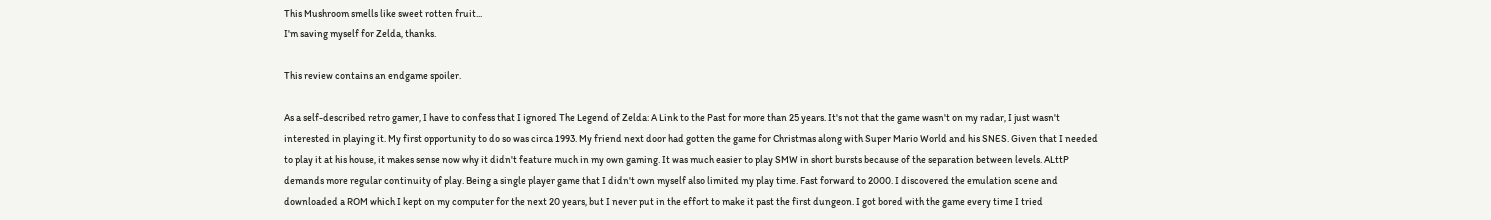This Mushroom smells like sweet rotten fruit...
I'm saving myself for Zelda, thanks.

This review contains an endgame spoiler.

As a self-described retro gamer, I have to confess that I ignored The Legend of Zelda: A Link to the Past for more than 25 years. It's not that the game wasn't on my radar, I just wasn't interested in playing it. My first opportunity to do so was circa 1993. My friend next door had gotten the game for Christmas along with Super Mario World and his SNES. Given that I needed to play it at his house, it makes sense now why it didn't feature much in my own gaming. It was much easier to play SMW in short bursts because of the separation between levels. ALttP demands more regular continuity of play. Being a single player game that I didn't own myself also limited my play time. Fast forward to 2000. I discovered the emulation scene and downloaded a ROM which I kept on my computer for the next 20 years, but I never put in the effort to make it past the first dungeon. I got bored with the game every time I tried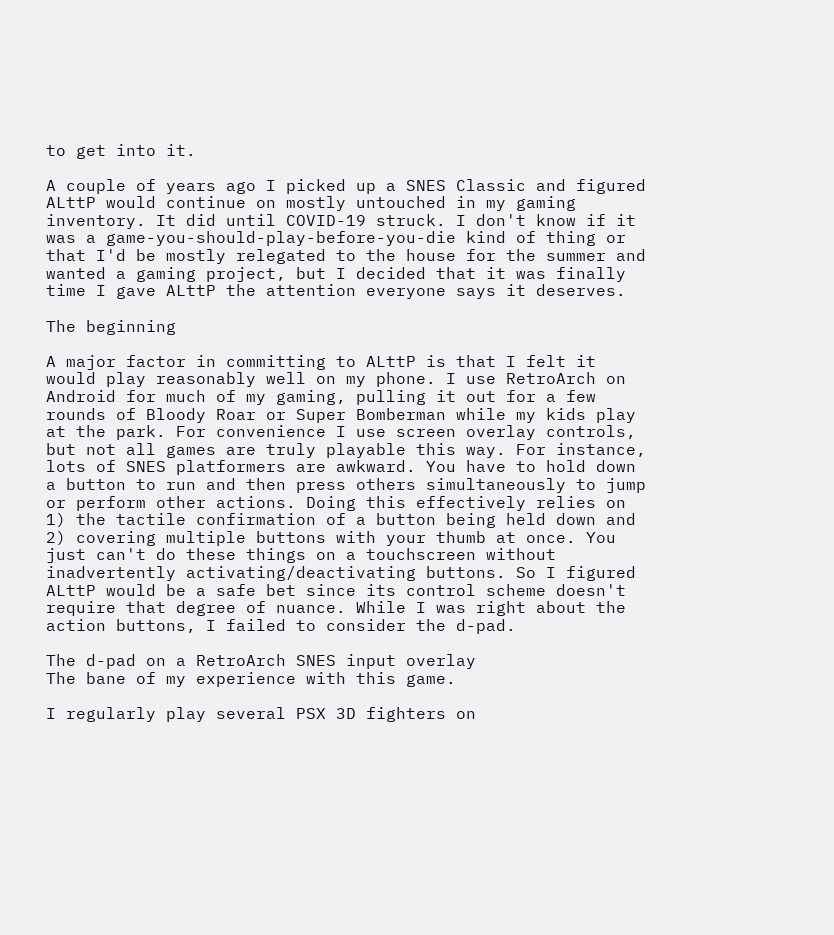to get into it.

A couple of years ago I picked up a SNES Classic and figured ALttP would continue on mostly untouched in my gaming inventory. It did until COVID-19 struck. I don't know if it was a game-you-should-play-before-you-die kind of thing or that I'd be mostly relegated to the house for the summer and wanted a gaming project, but I decided that it was finally time I gave ALttP the attention everyone says it deserves.

The beginning

A major factor in committing to ALttP is that I felt it would play reasonably well on my phone. I use RetroArch on Android for much of my gaming, pulling it out for a few rounds of Bloody Roar or Super Bomberman while my kids play at the park. For convenience I use screen overlay controls, but not all games are truly playable this way. For instance, lots of SNES platformers are awkward. You have to hold down a button to run and then press others simultaneously to jump or perform other actions. Doing this effectively relies on 1) the tactile confirmation of a button being held down and 2) covering multiple buttons with your thumb at once. You just can't do these things on a touchscreen without inadvertently activating/deactivating buttons. So I figured ALttP would be a safe bet since its control scheme doesn't require that degree of nuance. While I was right about the action buttons, I failed to consider the d-pad.

The d-pad on a RetroArch SNES input overlay
The bane of my experience with this game.

I regularly play several PSX 3D fighters on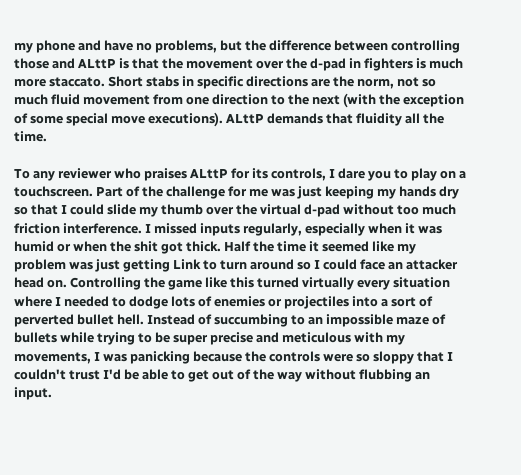my phone and have no problems, but the difference between controlling those and ALttP is that the movement over the d-pad in fighters is much more staccato. Short stabs in specific directions are the norm, not so much fluid movement from one direction to the next (with the exception of some special move executions). ALttP demands that fluidity all the time.

To any reviewer who praises ALttP for its controls, I dare you to play on a touchscreen. Part of the challenge for me was just keeping my hands dry so that I could slide my thumb over the virtual d-pad without too much friction interference. I missed inputs regularly, especially when it was humid or when the shit got thick. Half the time it seemed like my problem was just getting Link to turn around so I could face an attacker head on. Controlling the game like this turned virtually every situation where I needed to dodge lots of enemies or projectiles into a sort of perverted bullet hell. Instead of succumbing to an impossible maze of bullets while trying to be super precise and meticulous with my movements, I was panicking because the controls were so sloppy that I couldn't trust I'd be able to get out of the way without flubbing an input.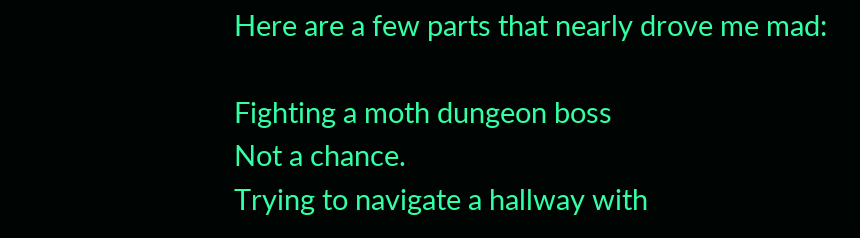Here are a few parts that nearly drove me mad:

Fighting a moth dungeon boss
Not a chance.
Trying to navigate a hallway with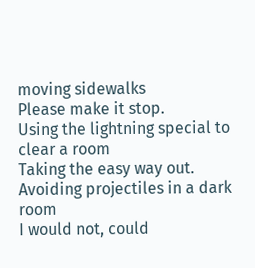moving sidewalks
Please make it stop.
Using the lightning special to clear a room
Taking the easy way out.
Avoiding projectiles in a dark room
I would not, could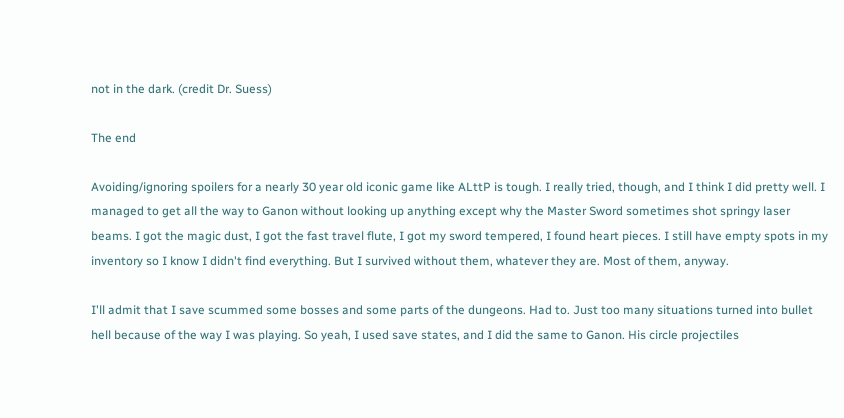not in the dark. (credit Dr. Suess)

The end

Avoiding/ignoring spoilers for a nearly 30 year old iconic game like ALttP is tough. I really tried, though, and I think I did pretty well. I managed to get all the way to Ganon without looking up anything except why the Master Sword sometimes shot springy laser beams. I got the magic dust, I got the fast travel flute, I got my sword tempered, I found heart pieces. I still have empty spots in my inventory so I know I didn't find everything. But I survived without them, whatever they are. Most of them, anyway.

I'll admit that I save scummed some bosses and some parts of the dungeons. Had to. Just too many situations turned into bullet hell because of the way I was playing. So yeah, I used save states, and I did the same to Ganon. His circle projectiles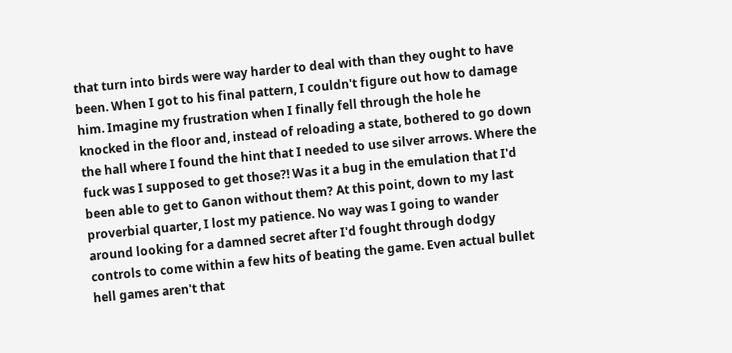that turn into birds were way harder to deal with than they ought to have been. When I got to his final pattern, I couldn't figure out how to damage him. Imagine my frustration when I finally fell through the hole he knocked in the floor and, instead of reloading a state, bothered to go down the hall where I found the hint that I needed to use silver arrows. Where the fuck was I supposed to get those?! Was it a bug in the emulation that I'd been able to get to Ganon without them? At this point, down to my last proverbial quarter, I lost my patience. No way was I going to wander around looking for a damned secret after I'd fought through dodgy controls to come within a few hits of beating the game. Even actual bullet hell games aren't that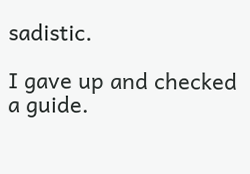sadistic.

I gave up and checked a guide.